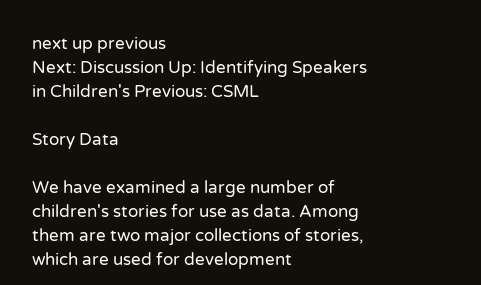next up previous
Next: Discussion Up: Identifying Speakers in Children's Previous: CSML

Story Data

We have examined a large number of children's stories for use as data. Among them are two major collections of stories, which are used for development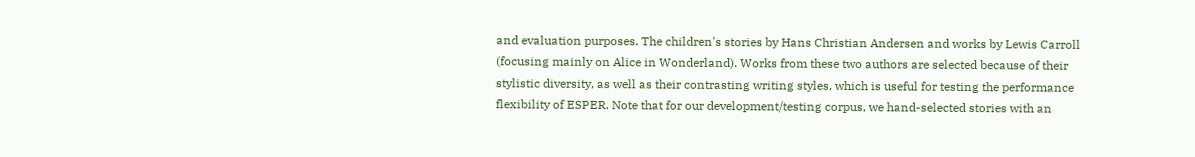and evaluation purposes. The children's stories by Hans Christian Andersen and works by Lewis Carroll (focusing mainly on Alice in Wonderland). Works from these two authors are selected because of their stylistic diversity, as well as their contrasting writing styles, which is useful for testing the performance flexibility of ESPER. Note that for our development/testing corpus, we hand-selected stories with an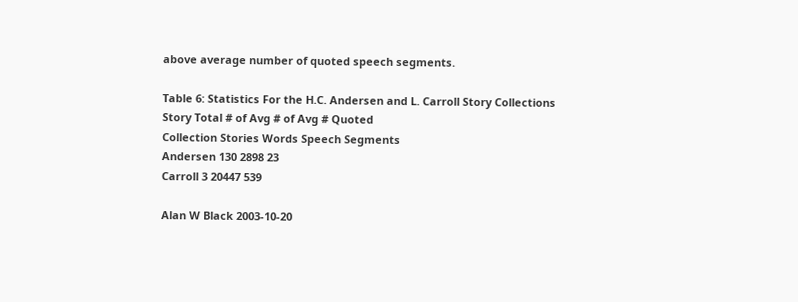above average number of quoted speech segments.

Table 6: Statistics For the H.C. Andersen and L. Carroll Story Collections
Story Total # of Avg # of Avg # Quoted
Collection Stories Words Speech Segments
Andersen 130 2898 23
Carroll 3 20447 539

Alan W Black 2003-10-20